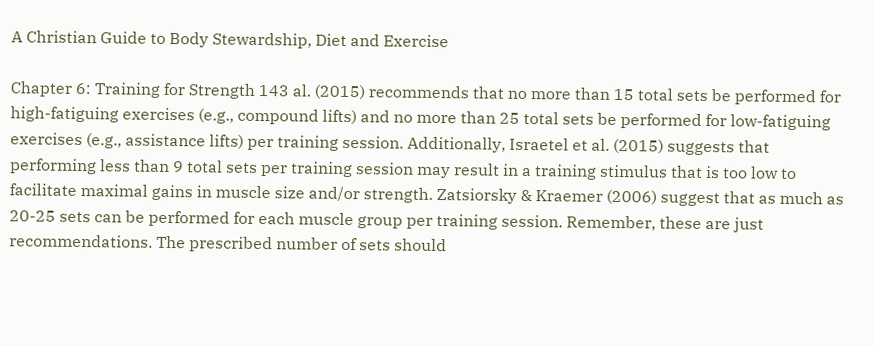A Christian Guide to Body Stewardship, Diet and Exercise

Chapter 6: Training for Strength 143 al. (2015) recommends that no more than 15 total sets be performed for high-fatiguing exercises (e.g., compound lifts) and no more than 25 total sets be performed for low-fatiguing exercises (e.g., assistance lifts) per training session. Additionally, Israetel et al. (2015) suggests that performing less than 9 total sets per training session may result in a training stimulus that is too low to facilitate maximal gains in muscle size and/or strength. Zatsiorsky & Kraemer (2006) suggest that as much as 20-25 sets can be performed for each muscle group per training session. Remember, these are just recommendations. The prescribed number of sets should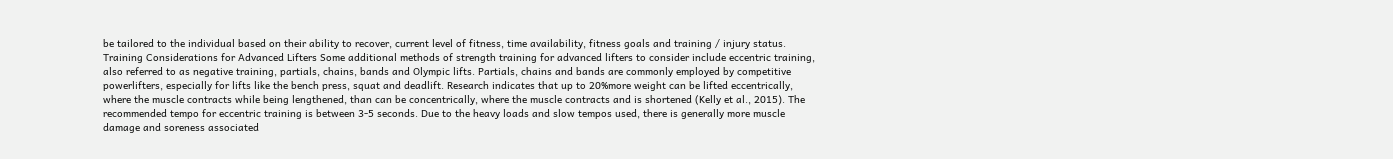be tailored to the individual based on their ability to recover, current level of fitness, time availability, fitness goals and training / injury status. Training Considerations for Advanced Lifters Some additional methods of strength training for advanced lifters to consider include eccentric training, also referred to as negative training, partials, chains, bands and Olympic lifts. Partials, chains and bands are commonly employed by competitive powerlifters, especially for lifts like the bench press, squat and deadlift. Research indicates that up to 20%more weight can be lifted eccentrically, where the muscle contracts while being lengthened, than can be concentrically, where the muscle contracts and is shortened (Kelly et al., 2015). The recommended tempo for eccentric training is between 3-5 seconds. Due to the heavy loads and slow tempos used, there is generally more muscle damage and soreness associated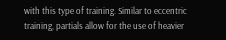with this type of training. Similar to eccentric training, partials allow for the use of heavier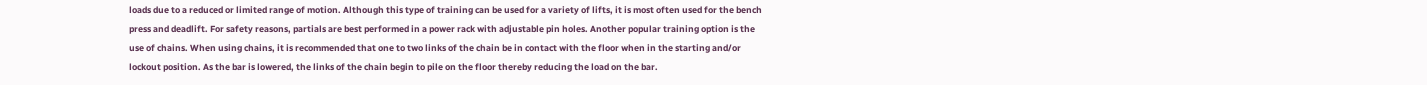loads due to a reduced or limited range of motion. Although this type of training can be used for a variety of lifts, it is most often used for the bench press and deadlift. For safety reasons, partials are best performed in a power rack with adjustable pin holes. Another popular training option is the use of chains. When using chains, it is recommended that one to two links of the chain be in contact with the floor when in the starting and/or lockout position. As the bar is lowered, the links of the chain begin to pile on the floor thereby reducing the load on the bar.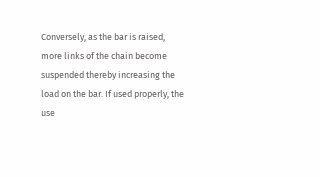Conversely, as the bar is raised, more links of the chain become suspended thereby increasing the load on the bar. If used properly, the use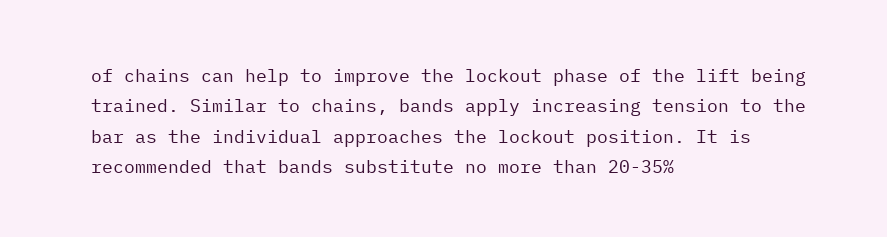of chains can help to improve the lockout phase of the lift being trained. Similar to chains, bands apply increasing tension to the bar as the individual approaches the lockout position. It is recommended that bands substitute no more than 20-35%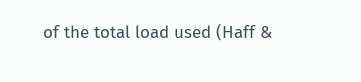of the total load used (Haff &